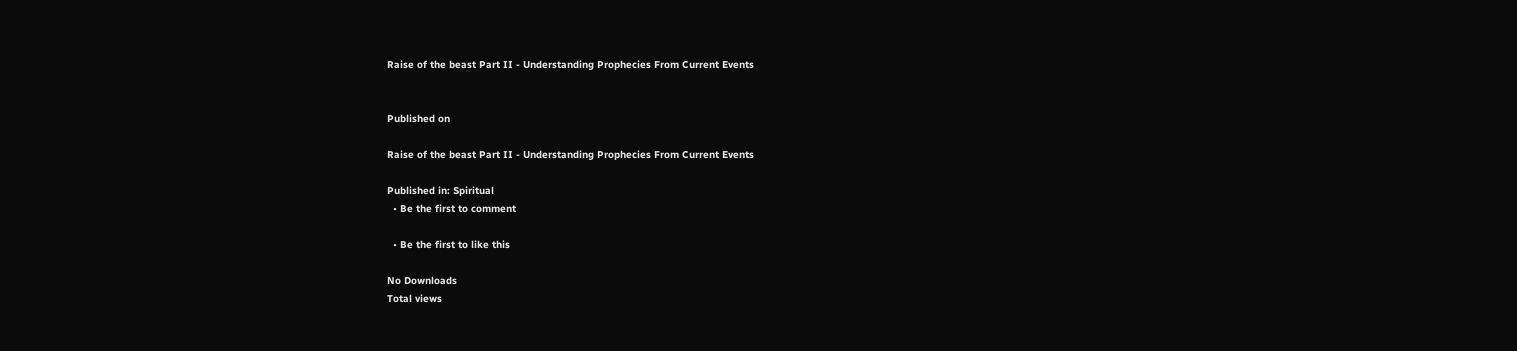Raise of the beast Part II - Understanding Prophecies From Current Events


Published on

Raise of the beast Part II - Understanding Prophecies From Current Events

Published in: Spiritual
  • Be the first to comment

  • Be the first to like this

No Downloads
Total views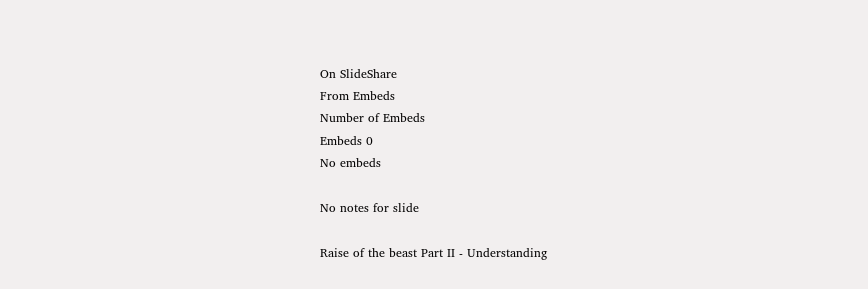On SlideShare
From Embeds
Number of Embeds
Embeds 0
No embeds

No notes for slide

Raise of the beast Part II - Understanding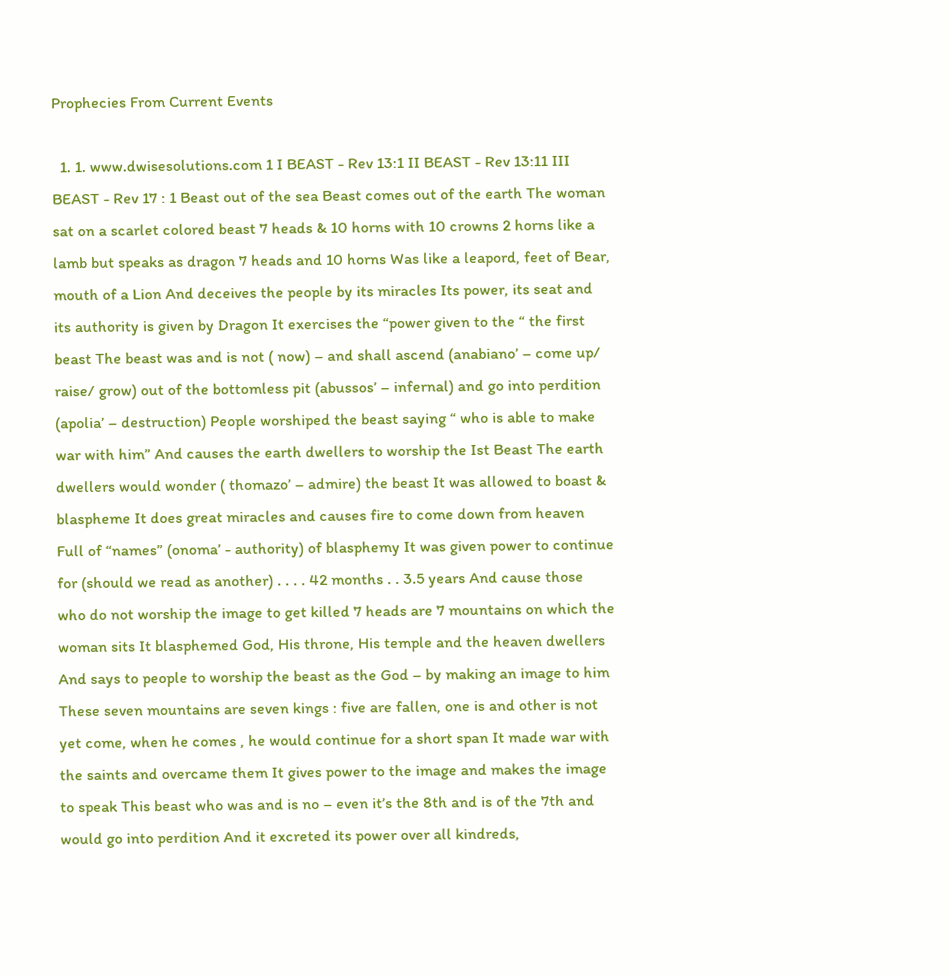Prophecies From Current Events

  1. 1. www.dwisesolutions.com 1 I BEAST - Rev 13:1 II BEAST - Rev 13:11 III BEAST - Rev 17 : 1 Beast out of the sea Beast comes out of the earth The woman sat on a scarlet colored beast 7 heads & 10 horns with 10 crowns 2 horns like a lamb but speaks as dragon 7 heads and 10 horns Was like a leapord, feet of Bear, mouth of a Lion And deceives the people by its miracles Its power, its seat and its authority is given by Dragon It exercises the “power given to the “ the first beast The beast was and is not ( now) – and shall ascend (anabiano’ – come up/ raise/ grow) out of the bottomless pit (abussos’ – infernal) and go into perdition (apolia’ – destruction) People worshiped the beast saying “ who is able to make war with him” And causes the earth dwellers to worship the Ist Beast The earth dwellers would wonder ( thomazo’ – admire) the beast It was allowed to boast & blaspheme It does great miracles and causes fire to come down from heaven Full of “names” (onoma’ - authority) of blasphemy It was given power to continue for (should we read as another) . . . . 42 months . . 3.5 years And cause those who do not worship the image to get killed 7 heads are 7 mountains on which the woman sits It blasphemed God, His throne, His temple and the heaven dwellers And says to people to worship the beast as the God – by making an image to him These seven mountains are seven kings : five are fallen, one is and other is not yet come, when he comes , he would continue for a short span It made war with the saints and overcame them It gives power to the image and makes the image to speak This beast who was and is no – even it’s the 8th and is of the 7th and would go into perdition And it excreted its power over all kindreds,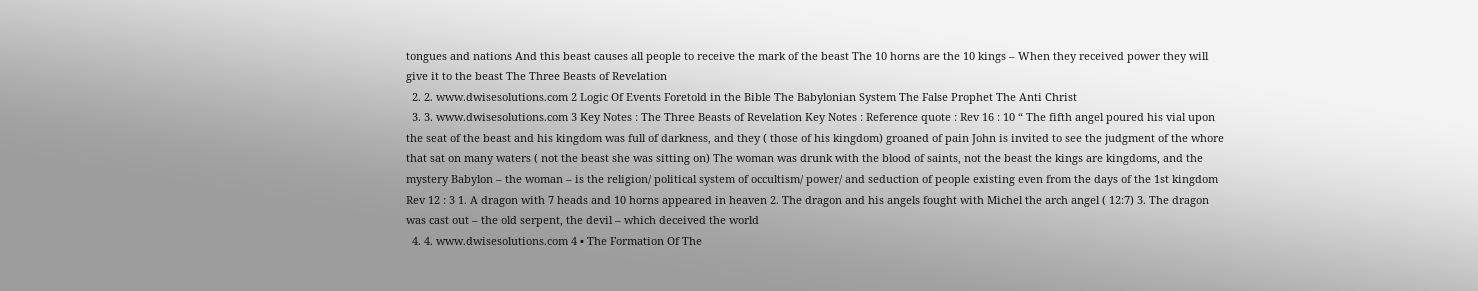tongues and nations And this beast causes all people to receive the mark of the beast The 10 horns are the 10 kings – When they received power they will give it to the beast The Three Beasts of Revelation
  2. 2. www.dwisesolutions.com 2 Logic Of Events Foretold in the Bible The Babylonian System The False Prophet The Anti Christ
  3. 3. www.dwisesolutions.com 3 Key Notes : The Three Beasts of Revelation Key Notes : Reference quote : Rev 16 : 10 “ The fifth angel poured his vial upon the seat of the beast and his kingdom was full of darkness, and they ( those of his kingdom) groaned of pain John is invited to see the judgment of the whore that sat on many waters ( not the beast she was sitting on) The woman was drunk with the blood of saints, not the beast the kings are kingdoms, and the mystery Babylon – the woman – is the religion/ political system of occultism/ power/ and seduction of people existing even from the days of the 1st kingdom Rev 12 : 3 1. A dragon with 7 heads and 10 horns appeared in heaven 2. The dragon and his angels fought with Michel the arch angel ( 12:7) 3. The dragon was cast out – the old serpent, the devil – which deceived the world
  4. 4. www.dwisesolutions.com 4 • The Formation Of The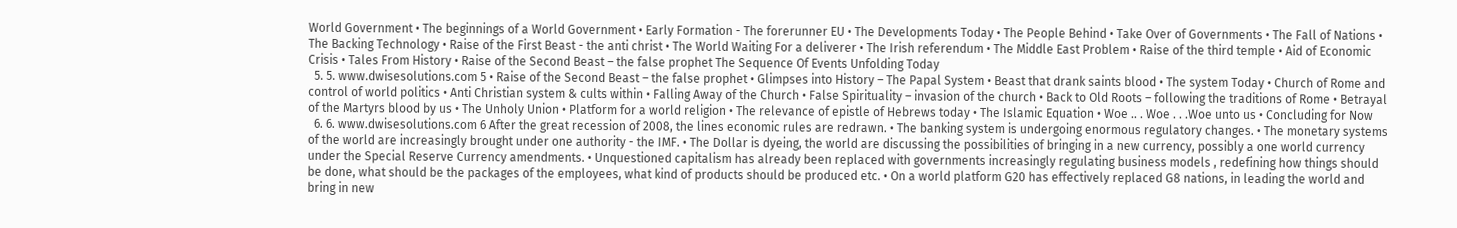World Government • The beginnings of a World Government • Early Formation - The forerunner EU • The Developments Today • The People Behind • Take Over of Governments • The Fall of Nations • The Backing Technology • Raise of the First Beast - the anti christ • The World Waiting For a deliverer • The Irish referendum • The Middle East Problem • Raise of the third temple • Aid of Economic Crisis • Tales From History • Raise of the Second Beast – the false prophet The Sequence Of Events Unfolding Today
  5. 5. www.dwisesolutions.com 5 • Raise of the Second Beast – the false prophet • Glimpses into History – The Papal System • Beast that drank saints blood • The system Today • Church of Rome and control of world politics • Anti Christian system & cults within • Falling Away of the Church • False Spirituality – invasion of the church • Back to Old Roots – following the traditions of Rome • Betrayal of the Martyrs blood by us • The Unholy Union • Platform for a world religion • The relevance of epistle of Hebrews today • The Islamic Equation • Woe .. . Woe . . .Woe unto us • Concluding for Now
  6. 6. www.dwisesolutions.com 6 After the great recession of 2008, the lines economic rules are redrawn. • The banking system is undergoing enormous regulatory changes. • The monetary systems of the world are increasingly brought under one authority - the IMF. • The Dollar is dyeing, the world are discussing the possibilities of bringing in a new currency, possibly a one world currency under the Special Reserve Currency amendments. • Unquestioned capitalism has already been replaced with governments increasingly regulating business models , redefining how things should be done, what should be the packages of the employees, what kind of products should be produced etc. • On a world platform G20 has effectively replaced G8 nations, in leading the world and bring in new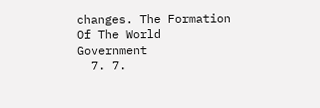changes. The Formation Of The World Government
  7. 7.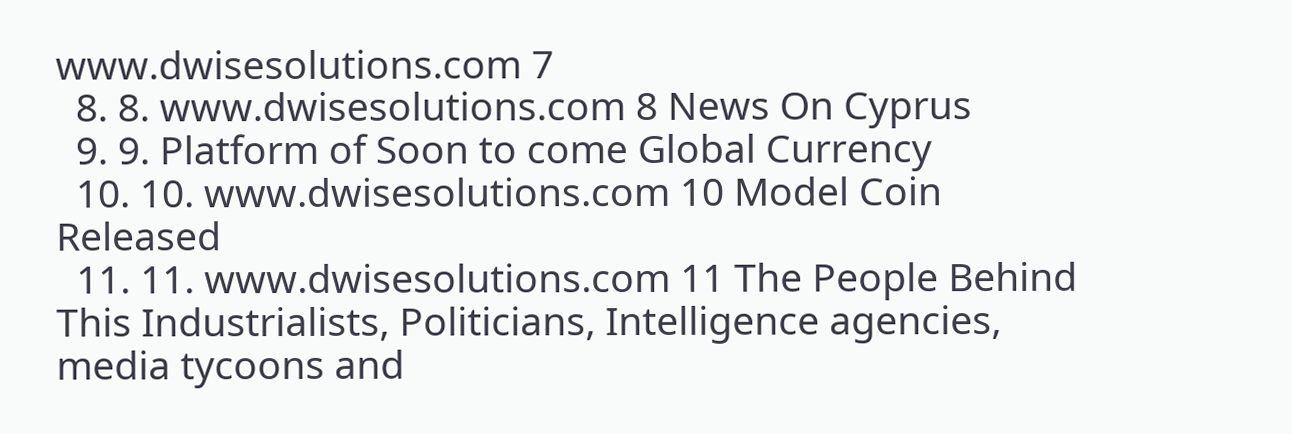www.dwisesolutions.com 7
  8. 8. www.dwisesolutions.com 8 News On Cyprus
  9. 9. Platform of Soon to come Global Currency
  10. 10. www.dwisesolutions.com 10 Model Coin Released
  11. 11. www.dwisesolutions.com 11 The People Behind This Industrialists, Politicians, Intelligence agencies, media tycoons and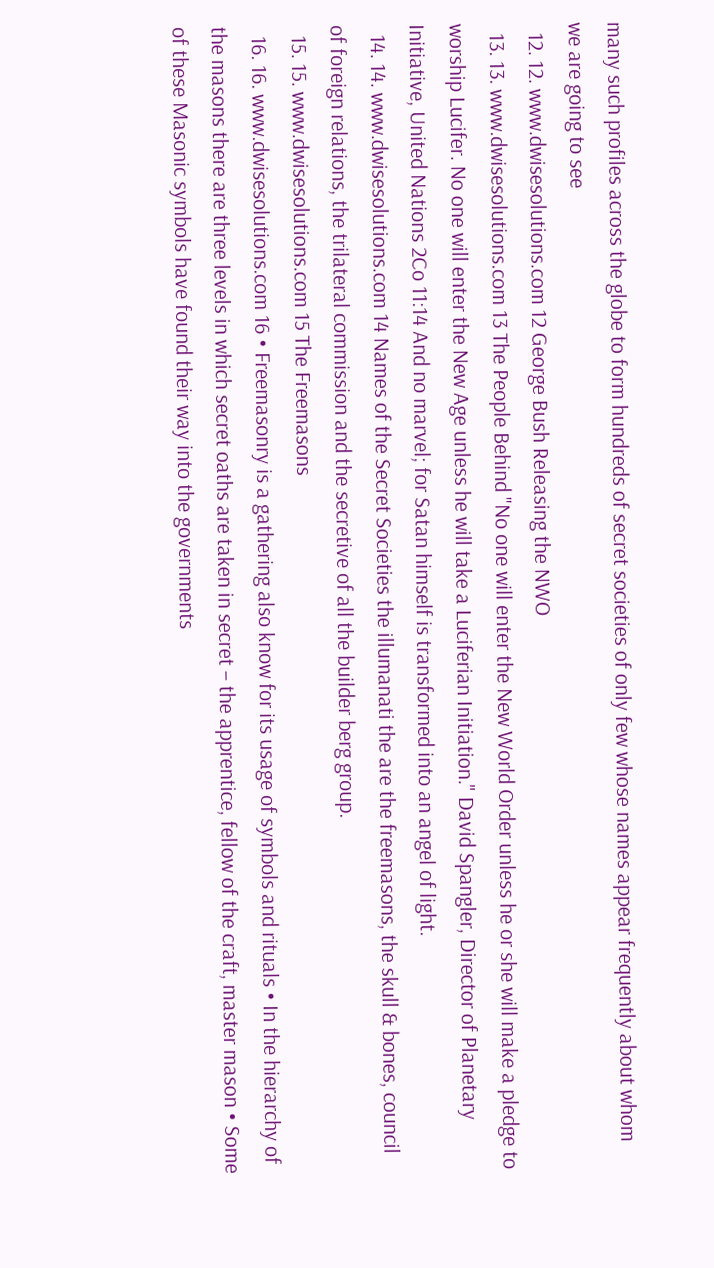many such profiles across the globe to form hundreds of secret societies of only few whose names appear frequently about whom we are going to see
  12. 12. www.dwisesolutions.com 12 George Bush Releasing the NWO
  13. 13. www.dwisesolutions.com 13 The People Behind "No one will enter the New World Order unless he or she will make a pledge to worship Lucifer. No one will enter the New Age unless he will take a Luciferian Initiation." David Spangler, Director of Planetary Initiative, United Nations 2Co 11:14 And no marvel; for Satan himself is transformed into an angel of light.
  14. 14. www.dwisesolutions.com 14 Names of the Secret Societies the illumanati the are the freemasons, the skull & bones, council of foreign relations, the trilateral commission and the secretive of all the builder berg group.
  15. 15. www.dwisesolutions.com 15 The Freemasons
  16. 16. www.dwisesolutions.com 16 • Freemasonry is a gathering also know for its usage of symbols and rituals • In the hierarchy of the masons there are three levels in which secret oaths are taken in secret – the apprentice, fellow of the craft, master mason • Some of these Masonic symbols have found their way into the governments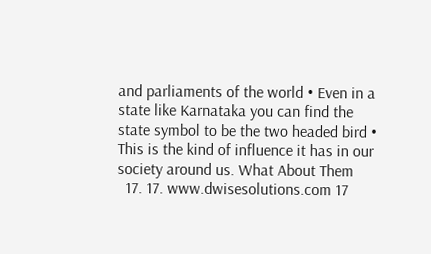and parliaments of the world • Even in a state like Karnataka you can find the state symbol to be the two headed bird • This is the kind of influence it has in our society around us. What About Them
  17. 17. www.dwisesolutions.com 17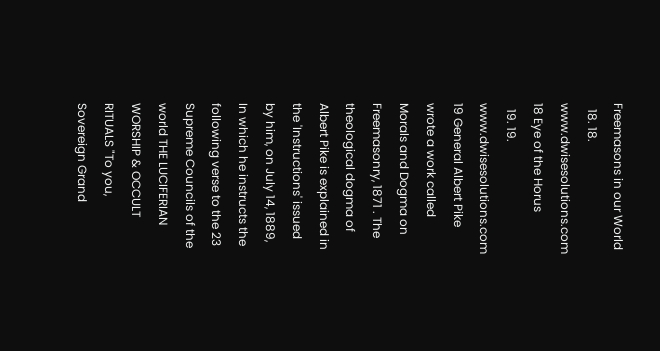Freemasons in our World
  18. 18. www.dwisesolutions.com 18 Eye of the Horus
  19. 19. www.dwisesolutions.com 19 General Albert Pike wrote a work called Morals and Dogma on Freemasonry, 1871 . The theological dogma of Albert Pike is explained in the 'Instructions' issued by him, on July 14, 1889, In which he instructs the following verse to the 23 Supreme Councils of the world THE LUCIFERIAN WORSHIP & OCCULT RITUALS "To you, Sovereign Grand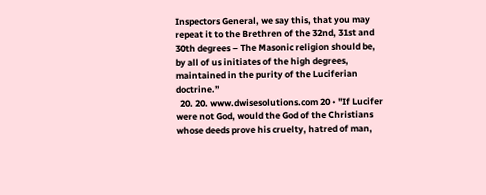Inspectors General, we say this, that you may repeat it to the Brethren of the 32nd, 31st and 30th degrees – The Masonic religion should be, by all of us initiates of the high degrees, maintained in the purity of the Luciferian doctrine.”
  20. 20. www.dwisesolutions.com 20 • "If Lucifer were not God, would the God of the Christians whose deeds prove his cruelty, hatred of man,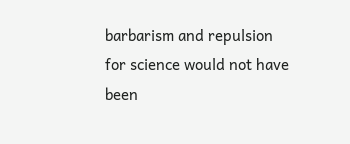barbarism and repulsion for science would not have been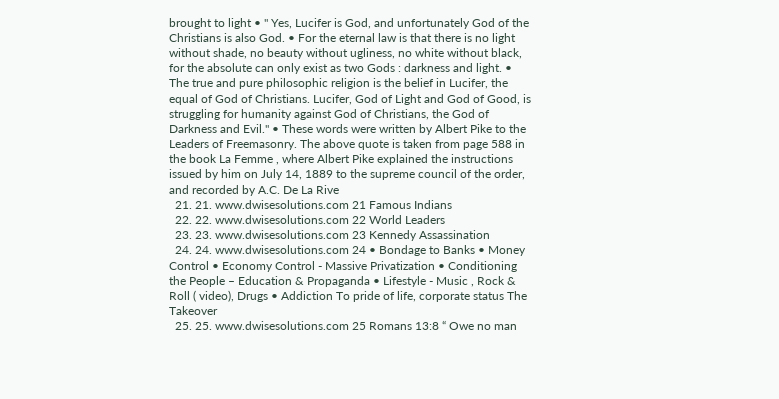brought to light • " Yes, Lucifer is God, and unfortunately God of the Christians is also God. • For the eternal law is that there is no light without shade, no beauty without ugliness, no white without black, for the absolute can only exist as two Gods : darkness and light. • The true and pure philosophic religion is the belief in Lucifer, the equal of God of Christians. Lucifer, God of Light and God of Good, is struggling for humanity against God of Christians, the God of Darkness and Evil." • These words were written by Albert Pike to the Leaders of Freemasonry. The above quote is taken from page 588 in the book La Femme , where Albert Pike explained the instructions issued by him on July 14, 1889 to the supreme council of the order, and recorded by A.C. De La Rive
  21. 21. www.dwisesolutions.com 21 Famous Indians
  22. 22. www.dwisesolutions.com 22 World Leaders
  23. 23. www.dwisesolutions.com 23 Kennedy Assassination
  24. 24. www.dwisesolutions.com 24 • Bondage to Banks • Money Control • Economy Control - Massive Privatization • Conditioning the People – Education & Propaganda • Lifestyle - Music , Rock & Roll ( video), Drugs • Addiction To pride of life, corporate status The Takeover
  25. 25. www.dwisesolutions.com 25 Romans 13:8 “ Owe no man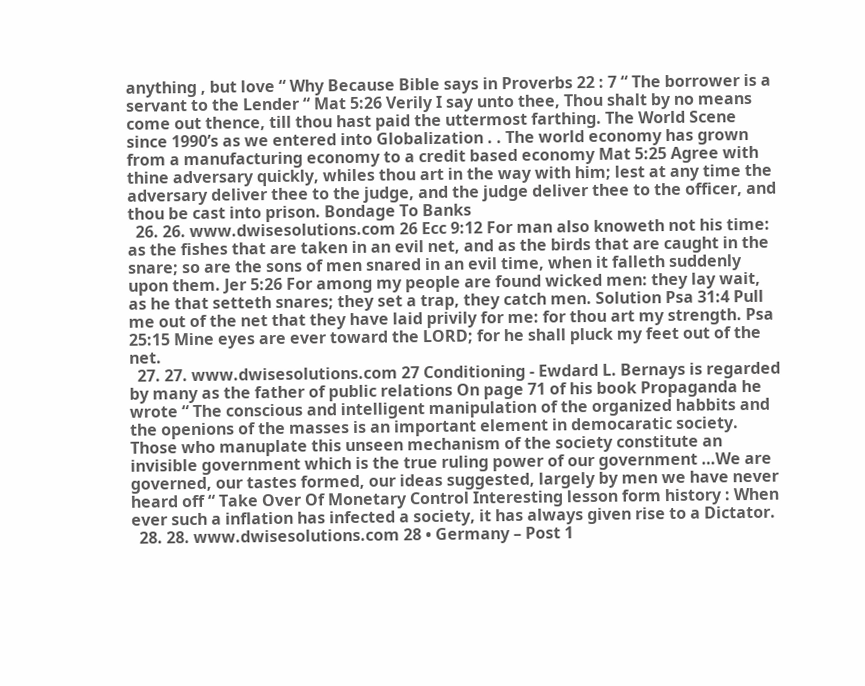anything , but love “ Why Because Bible says in Proverbs 22 : 7 “ The borrower is a servant to the Lender “ Mat 5:26 Verily I say unto thee, Thou shalt by no means come out thence, till thou hast paid the uttermost farthing. The World Scene since 1990’s as we entered into Globalization . . The world economy has grown from a manufacturing economy to a credit based economy Mat 5:25 Agree with thine adversary quickly, whiles thou art in the way with him; lest at any time the adversary deliver thee to the judge, and the judge deliver thee to the officer, and thou be cast into prison. Bondage To Banks
  26. 26. www.dwisesolutions.com 26 Ecc 9:12 For man also knoweth not his time: as the fishes that are taken in an evil net, and as the birds that are caught in the snare; so are the sons of men snared in an evil time, when it falleth suddenly upon them. Jer 5:26 For among my people are found wicked men: they lay wait, as he that setteth snares; they set a trap, they catch men. Solution Psa 31:4 Pull me out of the net that they have laid privily for me: for thou art my strength. Psa 25:15 Mine eyes are ever toward the LORD; for he shall pluck my feet out of the net.
  27. 27. www.dwisesolutions.com 27 Conditioning - Ewdard L. Bernays is regarded by many as the father of public relations On page 71 of his book Propaganda he wrote “ The conscious and intelligent manipulation of the organized habbits and the openions of the masses is an important element in democaratic society. Those who manuplate this unseen mechanism of the society constitute an invisible government which is the true ruling power of our government …We are governed, our tastes formed, our ideas suggested, largely by men we have never heard off “ Take Over Of Monetary Control Interesting lesson form history : When ever such a inflation has infected a society, it has always given rise to a Dictator.
  28. 28. www.dwisesolutions.com 28 • Germany – Post 1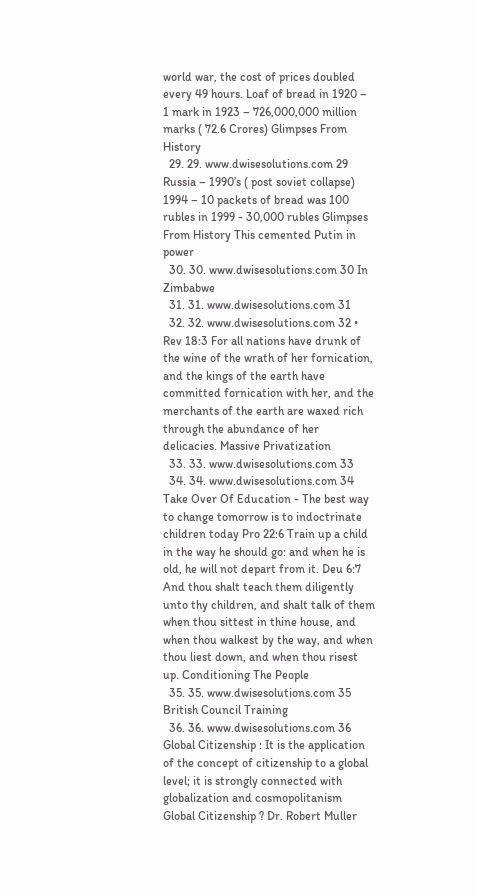world war, the cost of prices doubled every 49 hours. Loaf of bread in 1920 – 1 mark in 1923 – 726,000,000 million marks ( 72.6 Crores) Glimpses From History
  29. 29. www.dwisesolutions.com 29 Russia – 1990’s ( post soviet collapse) 1994 – 10 packets of bread was 100 rubles in 1999 - 30,000 rubles Glimpses From History This cemented Putin in power
  30. 30. www.dwisesolutions.com 30 In Zimbabwe
  31. 31. www.dwisesolutions.com 31
  32. 32. www.dwisesolutions.com 32 • Rev 18:3 For all nations have drunk of the wine of the wrath of her fornication, and the kings of the earth have committed fornication with her, and the merchants of the earth are waxed rich through the abundance of her delicacies. Massive Privatization
  33. 33. www.dwisesolutions.com 33
  34. 34. www.dwisesolutions.com 34 Take Over Of Education - The best way to change tomorrow is to indoctrinate children today Pro 22:6 Train up a child in the way he should go: and when he is old, he will not depart from it. Deu 6:7 And thou shalt teach them diligently unto thy children, and shalt talk of them when thou sittest in thine house, and when thou walkest by the way, and when thou liest down, and when thou risest up. Conditioning The People
  35. 35. www.dwisesolutions.com 35 British Council Training
  36. 36. www.dwisesolutions.com 36 Global Citizenship : It is the application of the concept of citizenship to a global level; it is strongly connected with globalization and cosmopolitanism Global Citizenship ? Dr. Robert Muller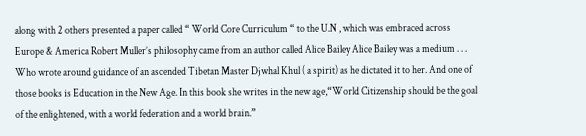along with 2 others presented a paper called “ World Core Curriculum “ to the U.N , which was embraced across Europe & America Robert Muller’s philosophy came from an author called Alice Bailey Alice Bailey was a medium . . . Who wrote around guidance of an ascended Tibetan Master Djwhal Khul ( a spirit) as he dictated it to her. And one of those books is Education in the New Age. In this book she writes in the new age,“World Citizenship should be the goal of the enlightened, with a world federation and a world brain.”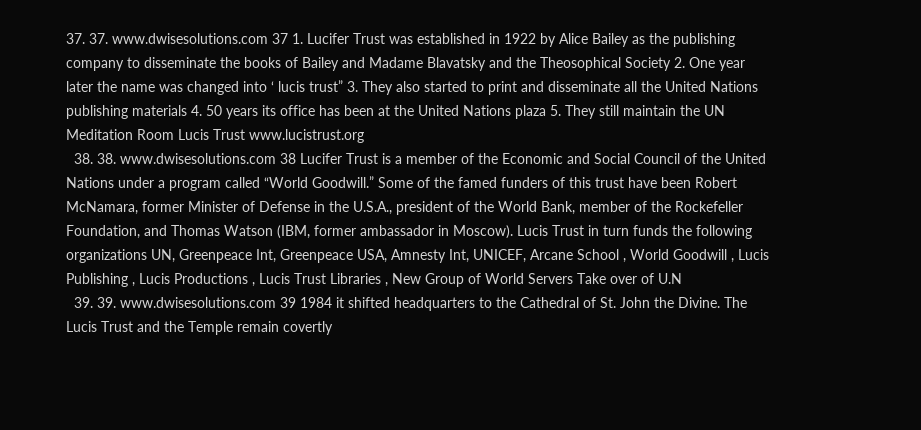37. 37. www.dwisesolutions.com 37 1. Lucifer Trust was established in 1922 by Alice Bailey as the publishing company to disseminate the books of Bailey and Madame Blavatsky and the Theosophical Society 2. One year later the name was changed into ‘ lucis trust” 3. They also started to print and disseminate all the United Nations publishing materials 4. 50 years its office has been at the United Nations plaza 5. They still maintain the UN Meditation Room Lucis Trust www.lucistrust.org
  38. 38. www.dwisesolutions.com 38 Lucifer Trust is a member of the Economic and Social Council of the United Nations under a program called “World Goodwill.” Some of the famed funders of this trust have been Robert McNamara, former Minister of Defense in the U.S.A., president of the World Bank, member of the Rockefeller Foundation, and Thomas Watson (IBM, former ambassador in Moscow). Lucis Trust in turn funds the following organizations UN, Greenpeace Int, Greenpeace USA, Amnesty Int, UNICEF, Arcane School , World Goodwill , Lucis Publishing , Lucis Productions , Lucis Trust Libraries , New Group of World Servers Take over of U.N
  39. 39. www.dwisesolutions.com 39 1984 it shifted headquarters to the Cathedral of St. John the Divine. The Lucis Trust and the Temple remain covertly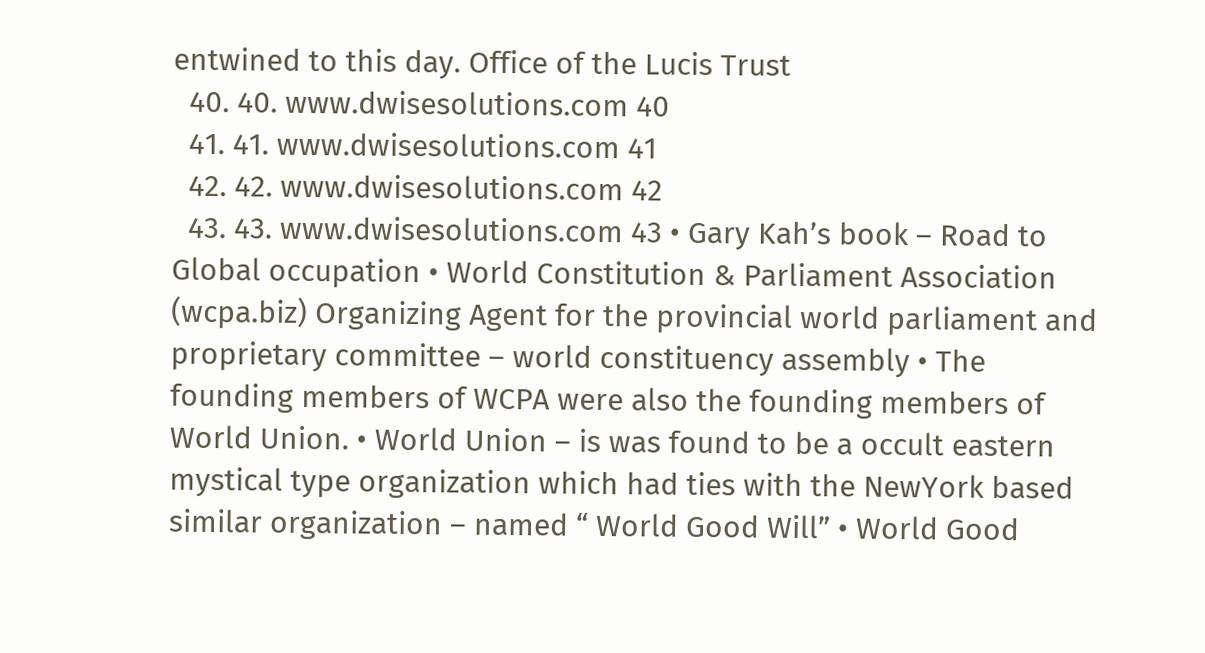entwined to this day. Office of the Lucis Trust
  40. 40. www.dwisesolutions.com 40
  41. 41. www.dwisesolutions.com 41
  42. 42. www.dwisesolutions.com 42
  43. 43. www.dwisesolutions.com 43 • Gary Kah’s book – Road to Global occupation • World Constitution & Parliament Association (wcpa.biz) Organizing Agent for the provincial world parliament and proprietary committee – world constituency assembly • The founding members of WCPA were also the founding members of World Union. • World Union – is was found to be a occult eastern mystical type organization which had ties with the NewYork based similar organization – named “ World Good Will” • World Good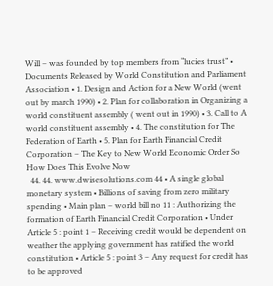Will – was founded by top members from “lucies trust” • Documents Released by World Constitution and Parliament Association • 1. Design and Action for a New World (went out by march 1990) • 2. Plan for collaboration in Organizing a world constituent assembly ( went out in 1990) • 3. Call to A world constituent assembly • 4. The constitution for The Federation of Earth • 5. Plan for Earth Financial Credit Corporation – The Key to New World Economic Order So How Does This Evolve Now
  44. 44. www.dwisesolutions.com 44 • A single global monetary system • Billions of saving from zero military spending • Main plan – world bill no 11 : Authorizing the formation of Earth Financial Credit Corporation • Under Article 5 : point 1 – Receiving credit would be dependent on weather the applying government has ratified the world constitution • Article 5 : point 3 – Any request for credit has to be approved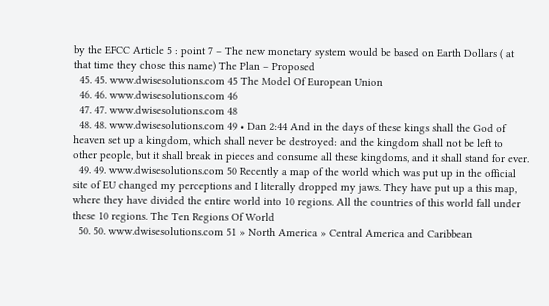by the EFCC Article 5 : point 7 – The new monetary system would be based on Earth Dollars ( at that time they chose this name) The Plan – Proposed
  45. 45. www.dwisesolutions.com 45 The Model Of European Union
  46. 46. www.dwisesolutions.com 46
  47. 47. www.dwisesolutions.com 48
  48. 48. www.dwisesolutions.com 49 • Dan 2:44 And in the days of these kings shall the God of heaven set up a kingdom, which shall never be destroyed: and the kingdom shall not be left to other people, but it shall break in pieces and consume all these kingdoms, and it shall stand for ever.
  49. 49. www.dwisesolutions.com 50 Recently a map of the world which was put up in the official site of EU changed my perceptions and I literally dropped my jaws. They have put up a this map, where they have divided the entire world into 10 regions. All the countries of this world fall under these 10 regions. The Ten Regions Of World
  50. 50. www.dwisesolutions.com 51 » North America » Central America and Caribbean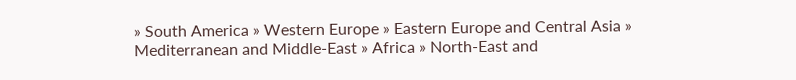» South America » Western Europe » Eastern Europe and Central Asia » Mediterranean and Middle-East » Africa » North-East and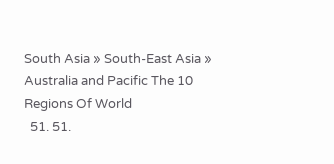South Asia » South-East Asia » Australia and Pacific The 10 Regions Of World
  51. 51.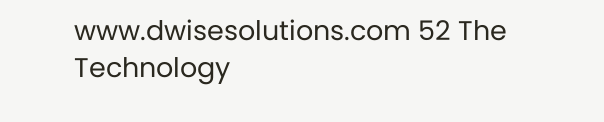www.dwisesolutions.com 52 The Technology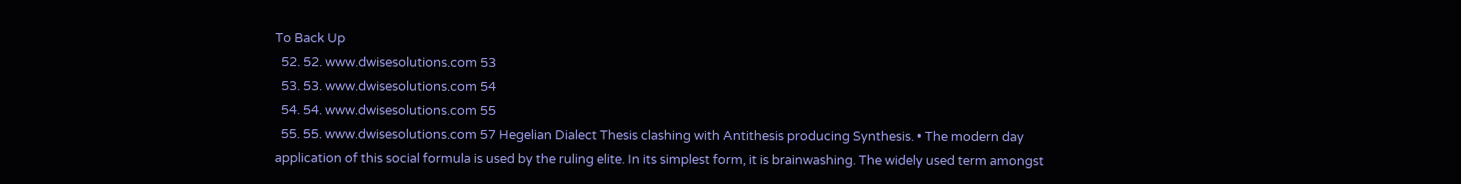To Back Up
  52. 52. www.dwisesolutions.com 53
  53. 53. www.dwisesolutions.com 54
  54. 54. www.dwisesolutions.com 55
  55. 55. www.dwisesolutions.com 57 Hegelian Dialect Thesis clashing with Antithesis producing Synthesis. • The modern day application of this social formula is used by the ruling elite. In its simplest form, it is brainwashing. The widely used term amongst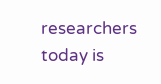researchers today is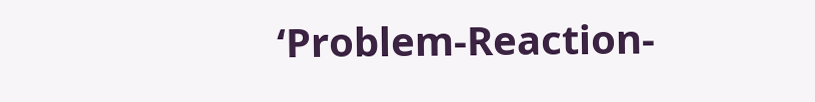‘Problem-Reaction-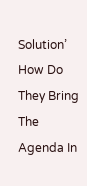Solution’ How Do They Bring The Agenda In